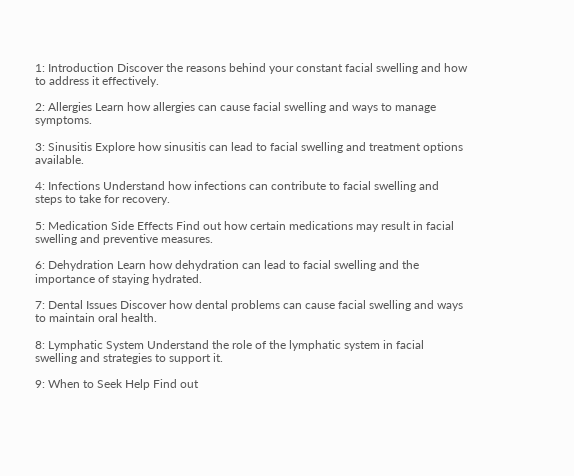1: Introduction Discover the reasons behind your constant facial swelling and how to address it effectively.

2: Allergies Learn how allergies can cause facial swelling and ways to manage symptoms.

3: Sinusitis Explore how sinusitis can lead to facial swelling and treatment options available.

4: Infections Understand how infections can contribute to facial swelling and steps to take for recovery.

5: Medication Side Effects Find out how certain medications may result in facial swelling and preventive measures.

6: Dehydration Learn how dehydration can lead to facial swelling and the importance of staying hydrated.

7: Dental Issues Discover how dental problems can cause facial swelling and ways to maintain oral health.

8: Lymphatic System Understand the role of the lymphatic system in facial swelling and strategies to support it.

9: When to Seek Help Find out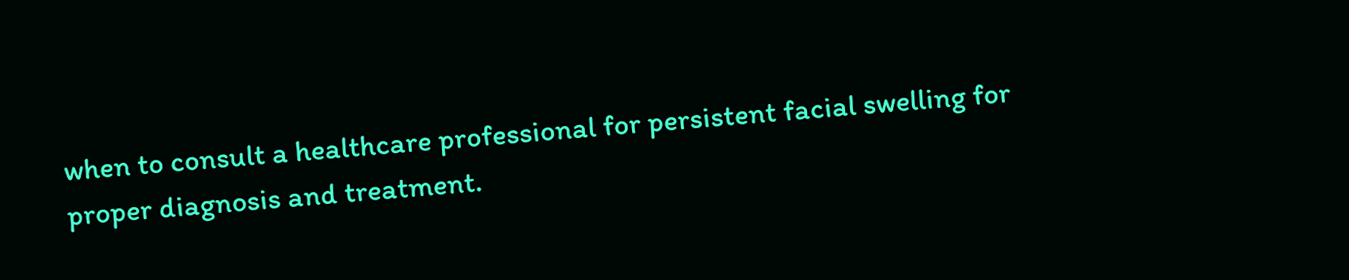when to consult a healthcare professional for persistent facial swelling for proper diagnosis and treatment.